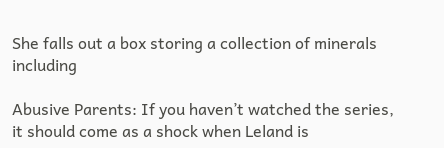She falls out a box storing a collection of minerals including

Abusive Parents: If you haven’t watched the series, it should come as a shock when Leland is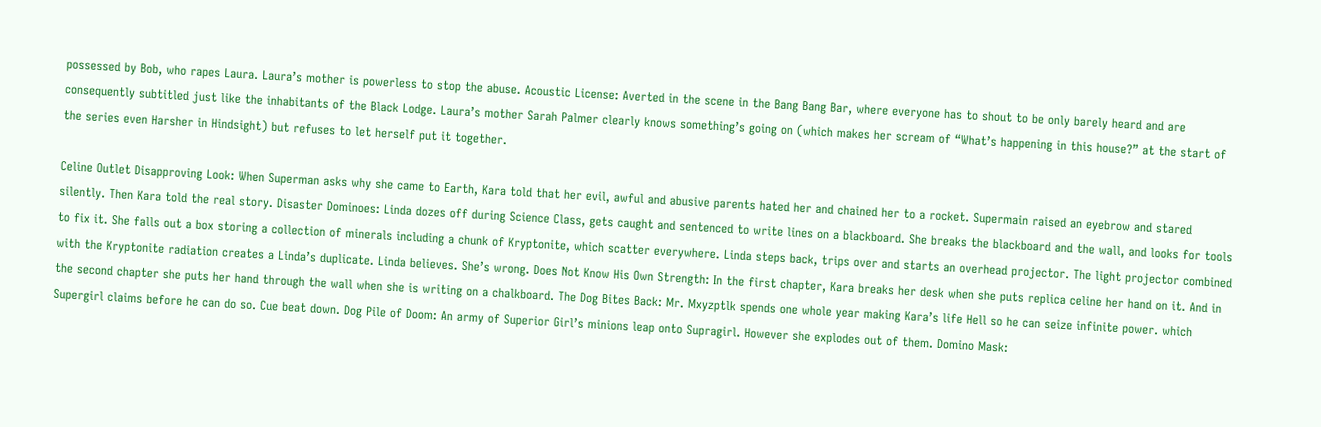possessed by Bob, who rapes Laura. Laura’s mother is powerless to stop the abuse. Acoustic License: Averted in the scene in the Bang Bang Bar, where everyone has to shout to be only barely heard and are consequently subtitled just like the inhabitants of the Black Lodge. Laura’s mother Sarah Palmer clearly knows something’s going on (which makes her scream of “What’s happening in this house?” at the start of the series even Harsher in Hindsight) but refuses to let herself put it together.

Celine Outlet Disapproving Look: When Superman asks why she came to Earth, Kara told that her evil, awful and abusive parents hated her and chained her to a rocket. Supermain raised an eyebrow and stared silently. Then Kara told the real story. Disaster Dominoes: Linda dozes off during Science Class, gets caught and sentenced to write lines on a blackboard. She breaks the blackboard and the wall, and looks for tools to fix it. She falls out a box storing a collection of minerals including a chunk of Kryptonite, which scatter everywhere. Linda steps back, trips over and starts an overhead projector. The light projector combined with the Kryptonite radiation creates a Linda’s duplicate. Linda believes. She’s wrong. Does Not Know His Own Strength: In the first chapter, Kara breaks her desk when she puts replica celine her hand on it. And in the second chapter she puts her hand through the wall when she is writing on a chalkboard. The Dog Bites Back: Mr. Mxyzptlk spends one whole year making Kara’s life Hell so he can seize infinite power. which Supergirl claims before he can do so. Cue beat down. Dog Pile of Doom: An army of Superior Girl’s minions leap onto Supragirl. However she explodes out of them. Domino Mask: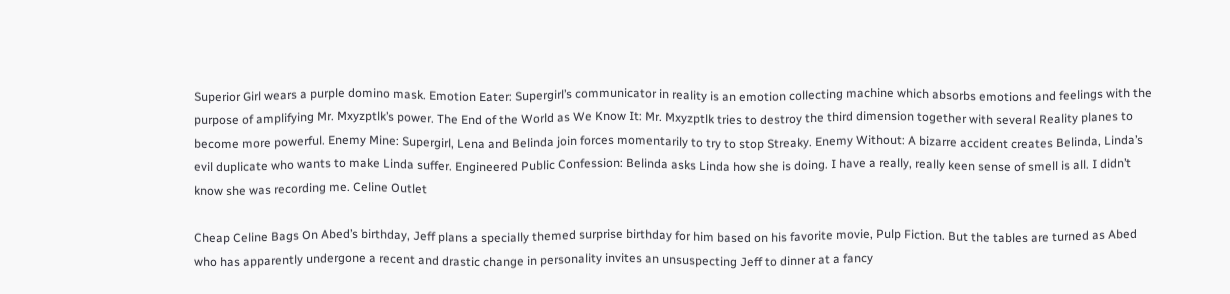Superior Girl wears a purple domino mask. Emotion Eater: Supergirl’s communicator in reality is an emotion collecting machine which absorbs emotions and feelings with the purpose of amplifying Mr. Mxyzptlk’s power. The End of the World as We Know It: Mr. Mxyzptlk tries to destroy the third dimension together with several Reality planes to become more powerful. Enemy Mine: Supergirl, Lena and Belinda join forces momentarily to try to stop Streaky. Enemy Without: A bizarre accident creates Belinda, Linda’s evil duplicate who wants to make Linda suffer. Engineered Public Confession: Belinda asks Linda how she is doing. I have a really, really keen sense of smell is all. I didn’t know she was recording me. Celine Outlet

Cheap Celine Bags On Abed’s birthday, Jeff plans a specially themed surprise birthday for him based on his favorite movie, Pulp Fiction. But the tables are turned as Abed who has apparently undergone a recent and drastic change in personality invites an unsuspecting Jeff to dinner at a fancy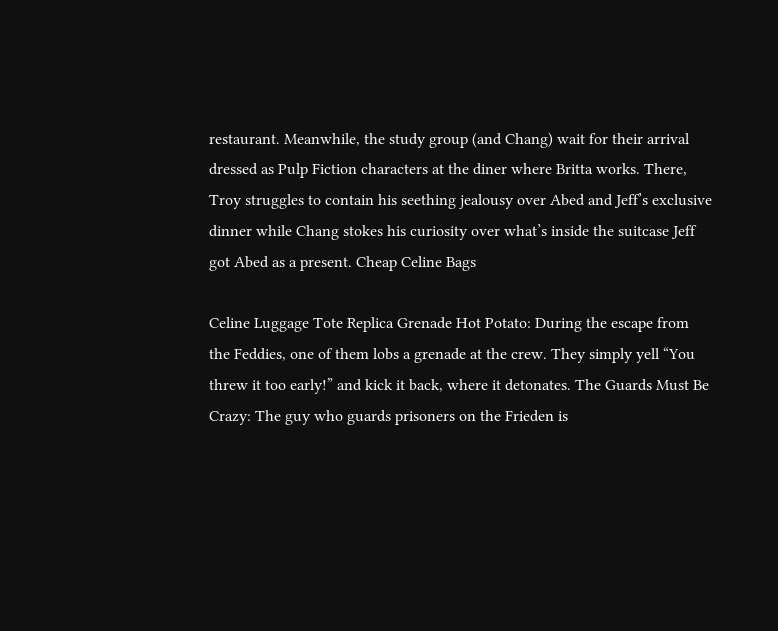restaurant. Meanwhile, the study group (and Chang) wait for their arrival dressed as Pulp Fiction characters at the diner where Britta works. There, Troy struggles to contain his seething jealousy over Abed and Jeff’s exclusive dinner while Chang stokes his curiosity over what’s inside the suitcase Jeff got Abed as a present. Cheap Celine Bags

Celine Luggage Tote Replica Grenade Hot Potato: During the escape from the Feddies, one of them lobs a grenade at the crew. They simply yell “You threw it too early!” and kick it back, where it detonates. The Guards Must Be Crazy: The guy who guards prisoners on the Frieden is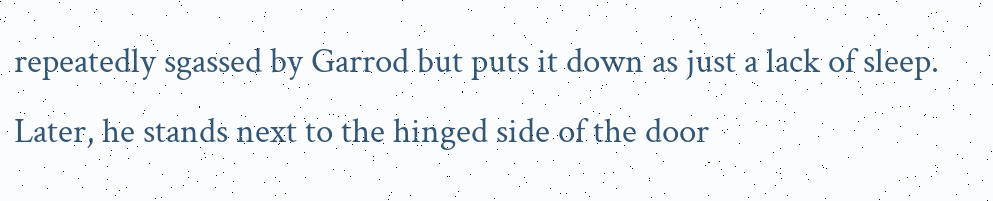repeatedly sgassed by Garrod but puts it down as just a lack of sleep. Later, he stands next to the hinged side of the door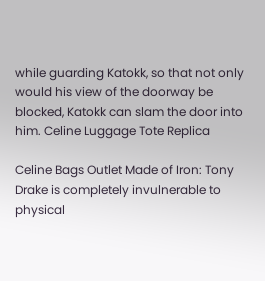while guarding Katokk, so that not only would his view of the doorway be blocked, Katokk can slam the door into him. Celine Luggage Tote Replica

Celine Bags Outlet Made of Iron: Tony Drake is completely invulnerable to physical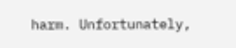harm. Unfortunately,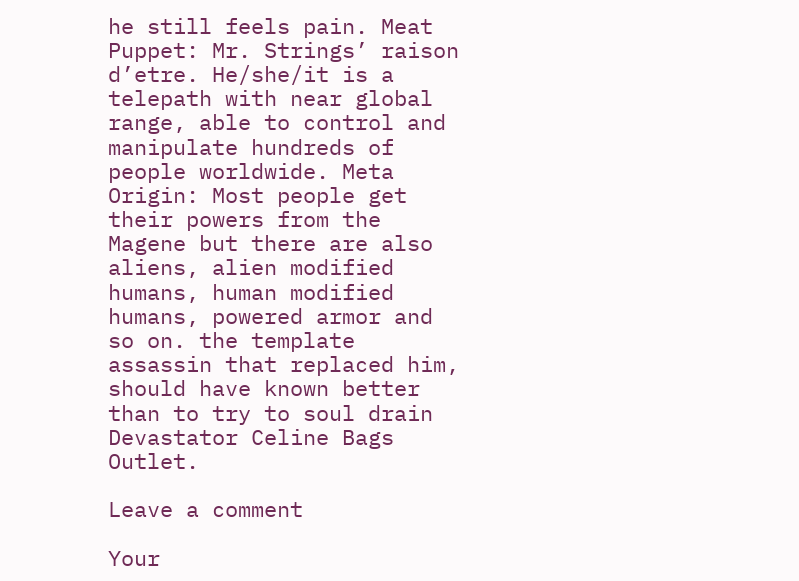he still feels pain. Meat Puppet: Mr. Strings’ raison d’etre. He/she/it is a telepath with near global range, able to control and manipulate hundreds of people worldwide. Meta Origin: Most people get their powers from the Magene but there are also aliens, alien modified humans, human modified humans, powered armor and so on. the template assassin that replaced him, should have known better than to try to soul drain Devastator Celine Bags Outlet.

Leave a comment

Your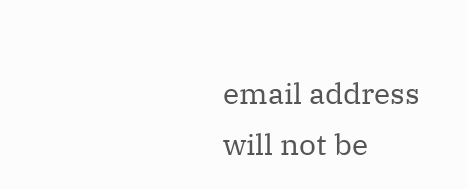email address will not be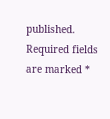published. Required fields are marked *